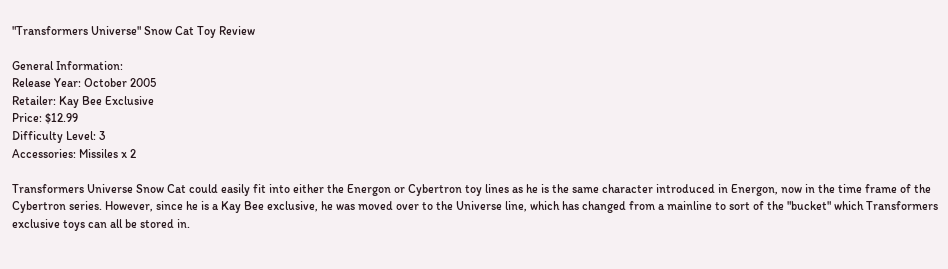"Transformers Universe" Snow Cat Toy Review

General Information:
Release Year: October 2005
Retailer: Kay Bee Exclusive
Price: $12.99
Difficulty Level: 3
Accessories: Missiles x 2

Transformers Universe Snow Cat could easily fit into either the Energon or Cybertron toy lines as he is the same character introduced in Energon, now in the time frame of the Cybertron series. However, since he is a Kay Bee exclusive, he was moved over to the Universe line, which has changed from a mainline to sort of the "bucket" which Transformers exclusive toys can all be stored in.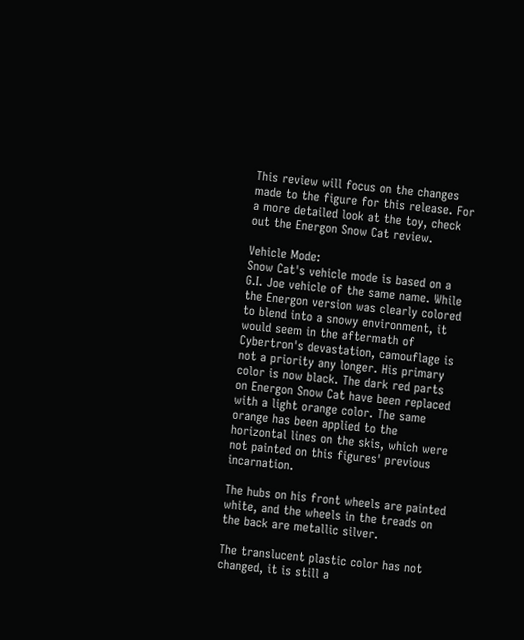This review will focus on the changes made to the figure for this release. For a more detailed look at the toy, check out the Energon Snow Cat review.

Vehicle Mode:
Snow Cat's vehicle mode is based on a G.I. Joe vehicle of the same name. While the Energon version was clearly colored to blend into a snowy environment, it would seem in the aftermath of Cybertron's devastation, camouflage is not a priority any longer. His primary color is now black. The dark red parts on Energon Snow Cat have been replaced with a light orange color. The same orange has been applied to the horizontal lines on the skis, which were not painted on this figures' previous incarnation.

The hubs on his front wheels are painted white, and the wheels in the treads on the back are metallic silver.

The translucent plastic color has not changed, it is still a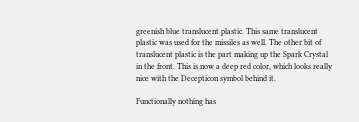greenish blue translucent plastic. This same translucent plastic was used for the missiles as well. The other bit of translucent plastic is the part making up the Spark Crystal in the front. This is now a deep red color, which looks really nice with the Decepticon symbol behind it.

Functionally nothing has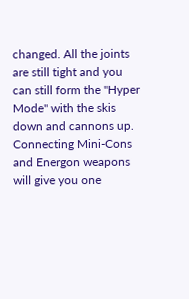changed. All the joints are still tight and you can still form the "Hyper Mode" with the skis down and cannons up. Connecting Mini-Cons and Energon weapons will give you one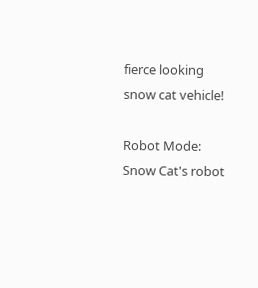fierce looking snow cat vehicle!

Robot Mode:
Snow Cat's robot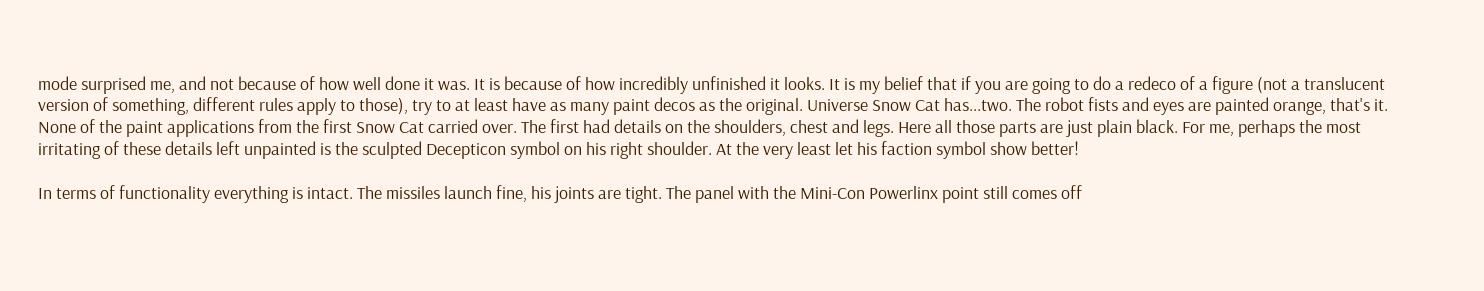mode surprised me, and not because of how well done it was. It is because of how incredibly unfinished it looks. It is my belief that if you are going to do a redeco of a figure (not a translucent version of something, different rules apply to those), try to at least have as many paint decos as the original. Universe Snow Cat has...two. The robot fists and eyes are painted orange, that's it. None of the paint applications from the first Snow Cat carried over. The first had details on the shoulders, chest and legs. Here all those parts are just plain black. For me, perhaps the most irritating of these details left unpainted is the sculpted Decepticon symbol on his right shoulder. At the very least let his faction symbol show better!

In terms of functionality everything is intact. The missiles launch fine, his joints are tight. The panel with the Mini-Con Powerlinx point still comes off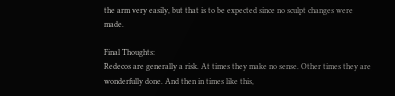the arm very easily, but that is to be expected since no sculpt changes were made.

Final Thoughts:
Redecos are generally a risk. At times they make no sense. Other times they are wonderfully done. And then in times like this,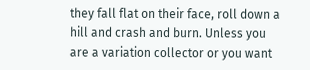they fall flat on their face, roll down a hill and crash and burn. Unless you are a variation collector or you want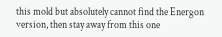this mold but absolutely cannot find the Energon version, then stay away from this one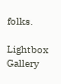folks.

Lightbox Gallery